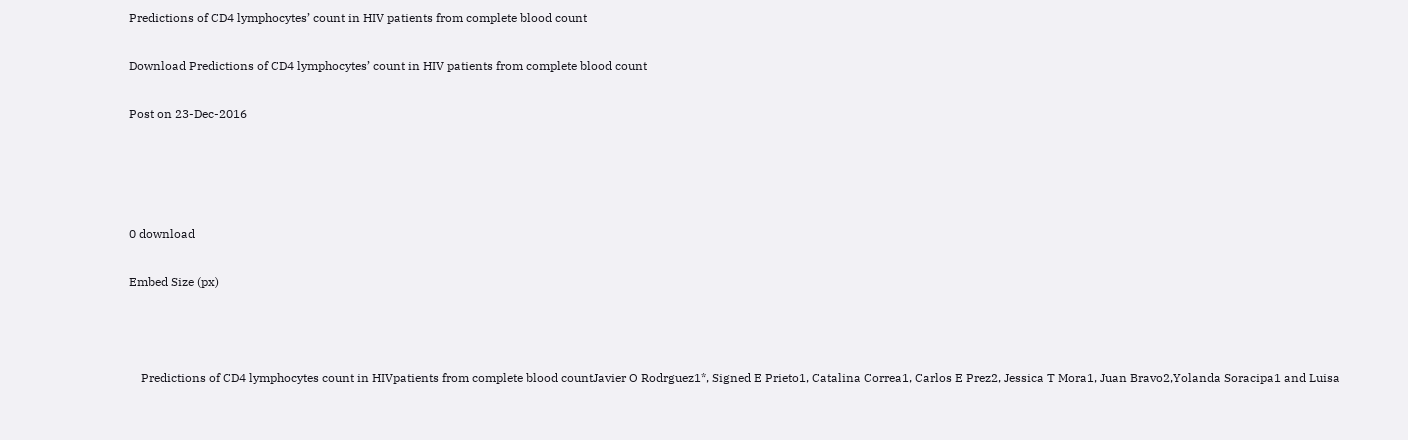Predictions of CD4 lymphocytes’ count in HIV patients from complete blood count

Download Predictions of CD4 lymphocytes’ count in HIV patients from complete blood count

Post on 23-Dec-2016




0 download

Embed Size (px)



    Predictions of CD4 lymphocytes count in HIVpatients from complete blood countJavier O Rodrguez1*, Signed E Prieto1, Catalina Correa1, Carlos E Prez2, Jessica T Mora1, Juan Bravo2,Yolanda Soracipa1 and Luisa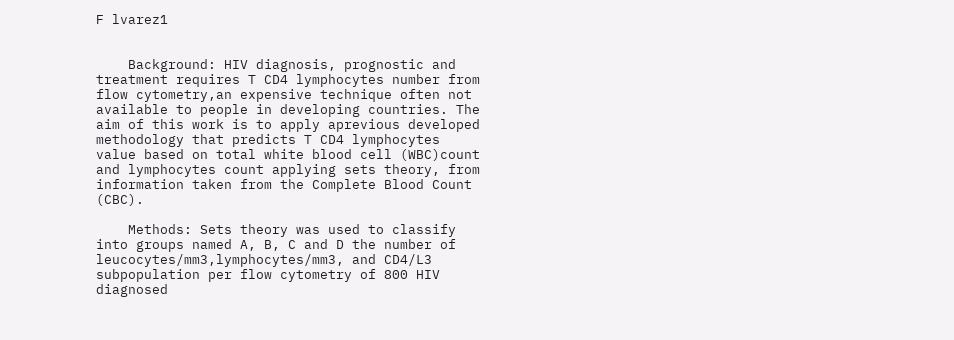F lvarez1


    Background: HIV diagnosis, prognostic and treatment requires T CD4 lymphocytes number from flow cytometry,an expensive technique often not available to people in developing countries. The aim of this work is to apply aprevious developed methodology that predicts T CD4 lymphocytes value based on total white blood cell (WBC)count and lymphocytes count applying sets theory, from information taken from the Complete Blood Count (CBC).

    Methods: Sets theory was used to classify into groups named A, B, C and D the number of leucocytes/mm3,lymphocytes/mm3, and CD4/L3 subpopulation per flow cytometry of 800 HIV diagnosed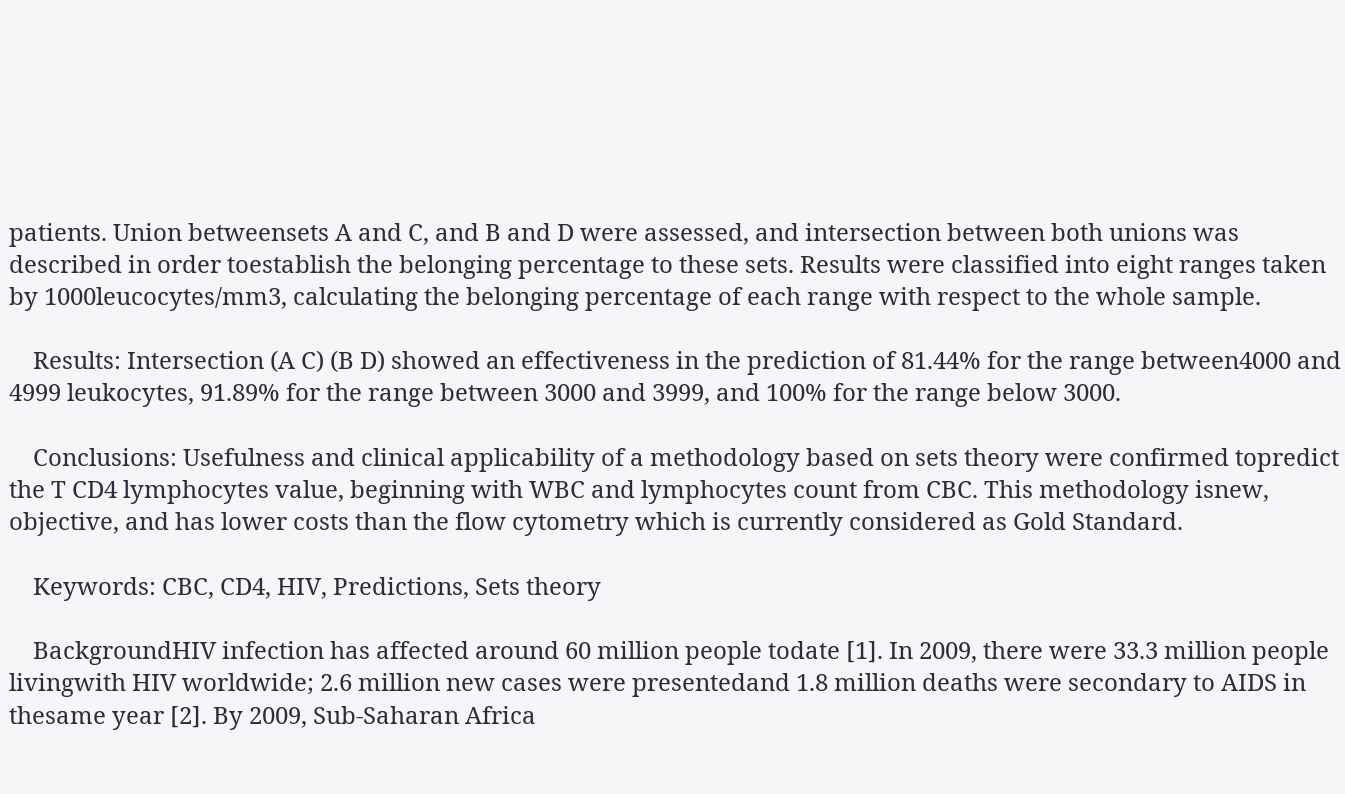patients. Union betweensets A and C, and B and D were assessed, and intersection between both unions was described in order toestablish the belonging percentage to these sets. Results were classified into eight ranges taken by 1000leucocytes/mm3, calculating the belonging percentage of each range with respect to the whole sample.

    Results: Intersection (A C) (B D) showed an effectiveness in the prediction of 81.44% for the range between4000 and 4999 leukocytes, 91.89% for the range between 3000 and 3999, and 100% for the range below 3000.

    Conclusions: Usefulness and clinical applicability of a methodology based on sets theory were confirmed topredict the T CD4 lymphocytes value, beginning with WBC and lymphocytes count from CBC. This methodology isnew, objective, and has lower costs than the flow cytometry which is currently considered as Gold Standard.

    Keywords: CBC, CD4, HIV, Predictions, Sets theory

    BackgroundHIV infection has affected around 60 million people todate [1]. In 2009, there were 33.3 million people livingwith HIV worldwide; 2.6 million new cases were presentedand 1.8 million deaths were secondary to AIDS in thesame year [2]. By 2009, Sub-Saharan Africa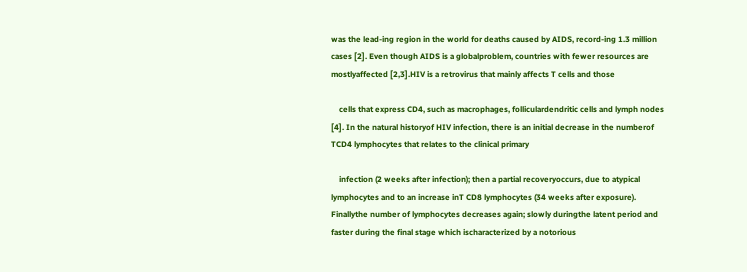was the lead-ing region in the world for deaths caused by AIDS, record-ing 1.3 million cases [2]. Even though AIDS is a globalproblem, countries with fewer resources are mostlyaffected [2,3].HIV is a retrovirus that mainly affects T cells and those

    cells that express CD4, such as macrophages, folliculardendritic cells and lymph nodes [4]. In the natural historyof HIV infection, there is an initial decrease in the numberof TCD4 lymphocytes that relates to the clinical primary

    infection (2 weeks after infection); then a partial recoveryoccurs, due to atypical lymphocytes and to an increase inT CD8 lymphocytes (34 weeks after exposure). Finallythe number of lymphocytes decreases again; slowly duringthe latent period and faster during the final stage which ischaracterized by a notorious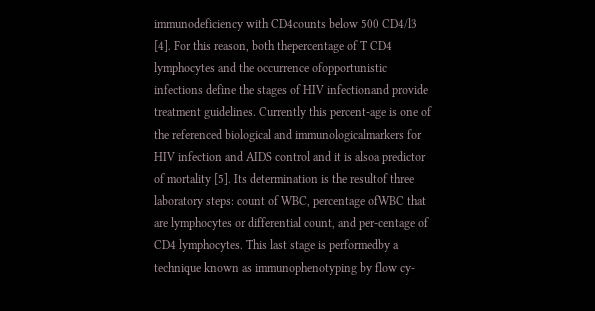immunodeficiency with CD4counts below 500 CD4/l3 [4]. For this reason, both thepercentage of T CD4 lymphocytes and the occurrence ofopportunistic infections define the stages of HIV infectionand provide treatment guidelines. Currently this percent-age is one of the referenced biological and immunologicalmarkers for HIV infection and AIDS control and it is alsoa predictor of mortality [5]. Its determination is the resultof three laboratory steps: count of WBC, percentage ofWBC that are lymphocytes or differential count, and per-centage of CD4 lymphocytes. This last stage is performedby a technique known as immunophenotyping by flow cy-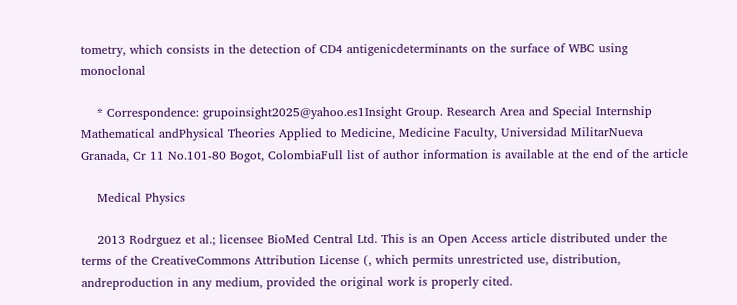tometry, which consists in the detection of CD4 antigenicdeterminants on the surface of WBC using monoclonal

    * Correspondence: grupoinsight2025@yahoo.es1Insight Group. Research Area and Special Internship Mathematical andPhysical Theories Applied to Medicine, Medicine Faculty, Universidad MilitarNueva Granada, Cr 11 No.101-80 Bogot, ColombiaFull list of author information is available at the end of the article

    Medical Physics

    2013 Rodrguez et al.; licensee BioMed Central Ltd. This is an Open Access article distributed under the terms of the CreativeCommons Attribution License (, which permits unrestricted use, distribution, andreproduction in any medium, provided the original work is properly cited.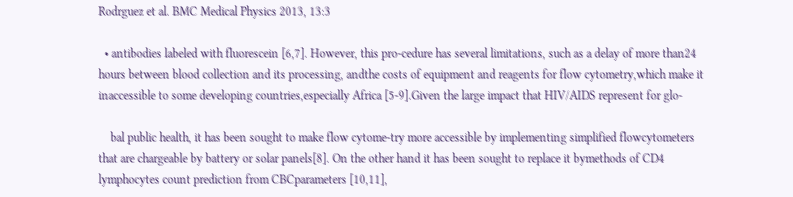Rodrguez et al. BMC Medical Physics 2013, 13:3

  • antibodies labeled with fluorescein [6,7]. However, this pro-cedure has several limitations, such as a delay of more than24 hours between blood collection and its processing, andthe costs of equipment and reagents for flow cytometry,which make it inaccessible to some developing countries,especially Africa [5-9].Given the large impact that HIV/AIDS represent for glo-

    bal public health, it has been sought to make flow cytome-try more accessible by implementing simplified flowcytometers that are chargeable by battery or solar panels[8]. On the other hand it has been sought to replace it bymethods of CD4 lymphocytes count prediction from CBCparameters [10,11],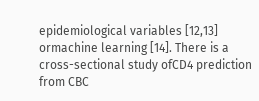epidemiological variables [12,13] ormachine learning [14]. There is a cross-sectional study ofCD4 prediction from CBC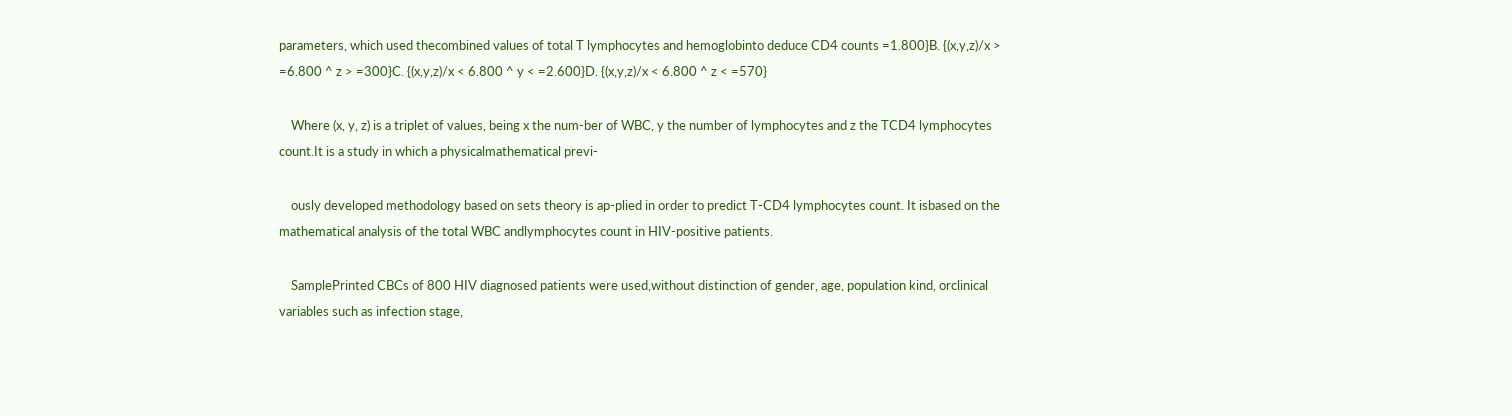parameters, which used thecombined values of total T lymphocytes and hemoglobinto deduce CD4 counts =1.800}B. {(x,y,z)/x > =6.800 ^ z > =300}C. {(x,y,z)/x < 6.800 ^ y < =2.600}D. {(x,y,z)/x < 6.800 ^ z < =570}

    Where (x, y, z) is a triplet of values, being x the num-ber of WBC, y the number of lymphocytes and z the TCD4 lymphocytes count.It is a study in which a physicalmathematical previ-

    ously developed methodology based on sets theory is ap-plied in order to predict T-CD4 lymphocytes count. It isbased on the mathematical analysis of the total WBC andlymphocytes count in HIV-positive patients.

    SamplePrinted CBCs of 800 HIV diagnosed patients were used,without distinction of gender, age, population kind, orclinical variables such as infection stage,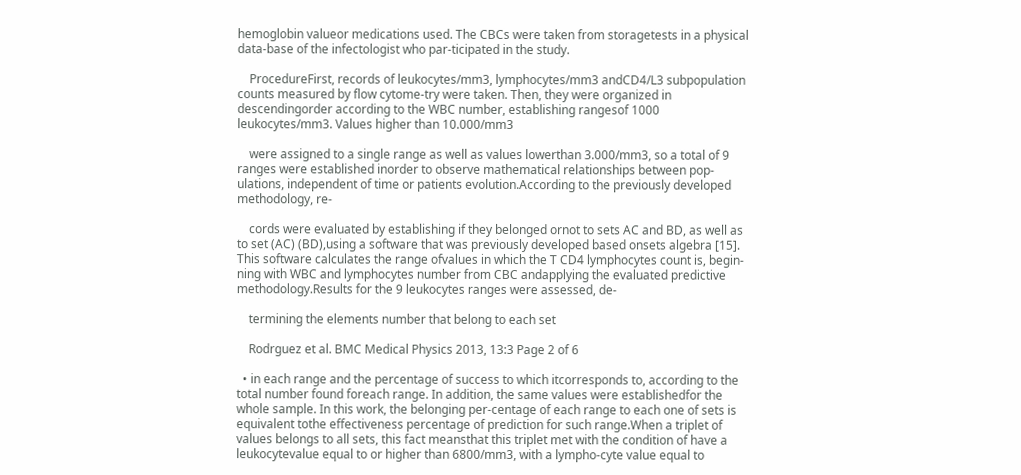hemoglobin valueor medications used. The CBCs were taken from storagetests in a physical data-base of the infectologist who par-ticipated in the study.

    ProcedureFirst, records of leukocytes/mm3, lymphocytes/mm3 andCD4/L3 subpopulation counts measured by flow cytome-try were taken. Then, they were organized in descendingorder according to the WBC number, establishing rangesof 1000 leukocytes/mm3. Values higher than 10.000/mm3

    were assigned to a single range as well as values lowerthan 3.000/mm3, so a total of 9 ranges were established inorder to observe mathematical relationships between pop-ulations, independent of time or patients evolution.According to the previously developed methodology, re-

    cords were evaluated by establishing if they belonged ornot to sets AC and BD, as well as to set (AC) (BD),using a software that was previously developed based onsets algebra [15]. This software calculates the range ofvalues in which the T CD4 lymphocytes count is, begin-ning with WBC and lymphocytes number from CBC andapplying the evaluated predictive methodology.Results for the 9 leukocytes ranges were assessed, de-

    termining the elements number that belong to each set

    Rodrguez et al. BMC Medical Physics 2013, 13:3 Page 2 of 6

  • in each range and the percentage of success to which itcorresponds to, according to the total number found foreach range. In addition, the same values were establishedfor the whole sample. In this work, the belonging per-centage of each range to each one of sets is equivalent tothe effectiveness percentage of prediction for such range.When a triplet of values belongs to all sets, this fact meansthat this triplet met with the condition of have a leukocytevalue equal to or higher than 6800/mm3, with a lympho-cyte value equal to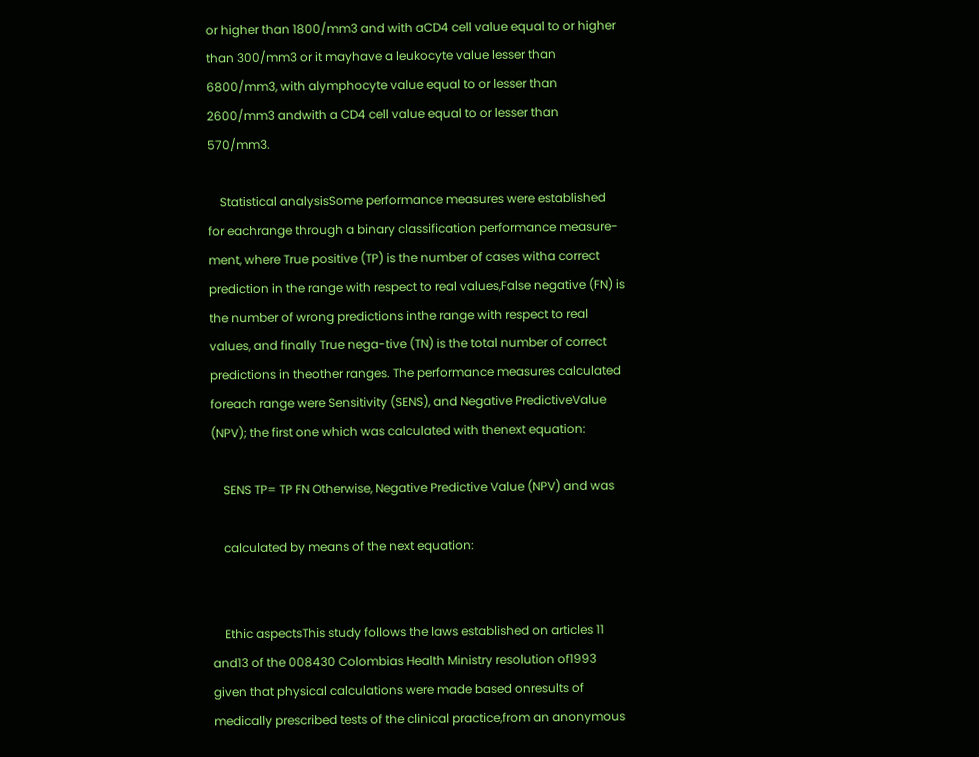or higher than 1800/mm3 and with aCD4 cell value equal to or higher than 300/mm3 or it mayhave a leukocyte value lesser than 6800/mm3, with alymphocyte value equal to or lesser than 2600/mm3 andwith a CD4 cell value equal to or lesser than 570/mm3.

    Statistical analysisSome performance measures were established for eachrange through a binary classification performance measure-ment, where True positive (TP) is the number of cases witha correct prediction in the range with respect to real values,False negative (FN) is the number of wrong predictions inthe range with respect to real values, and finally True nega-tive (TN) is the total number of correct predictions in theother ranges. The performance measures calculated foreach range were Sensitivity (SENS), and Negative PredictiveValue (NPV); the first one which was calculated with thenext equation:

    SENS TP= TP FN Otherwise, Negative Predictive Value (NPV) and was

    calculated by means of the next equation:


    Ethic aspectsThis study follows the laws established on articles 11 and13 of the 008430 Colombias Health Ministry resolution of1993 given that physical calculations were made based onresults of medically prescribed tests of the clinical practice,from an anonymous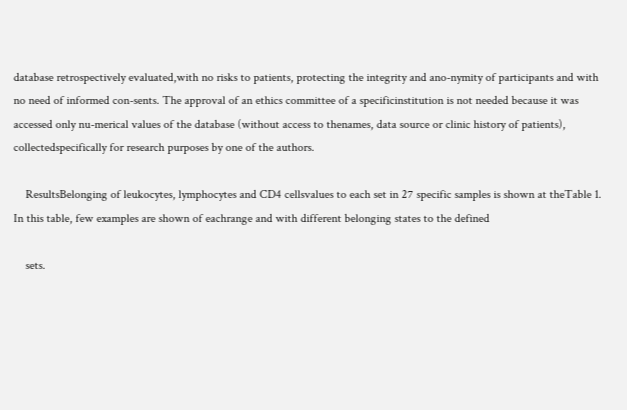database retrospectively evaluated,with no risks to patients, protecting the integrity and ano-nymity of participants and with no need of informed con-sents. The approval of an ethics committee of a specificinstitution is not needed because it was accessed only nu-merical values of the database (without access to thenames, data source or clinic history of patients), collectedspecifically for research purposes by one of the authors.

    ResultsBelonging of leukocytes, lymphocytes and CD4 cellsvalues to each set in 27 specific samples is shown at theTable 1. In this table, few examples are shown of eachrange and with different belonging states to the defined

    sets.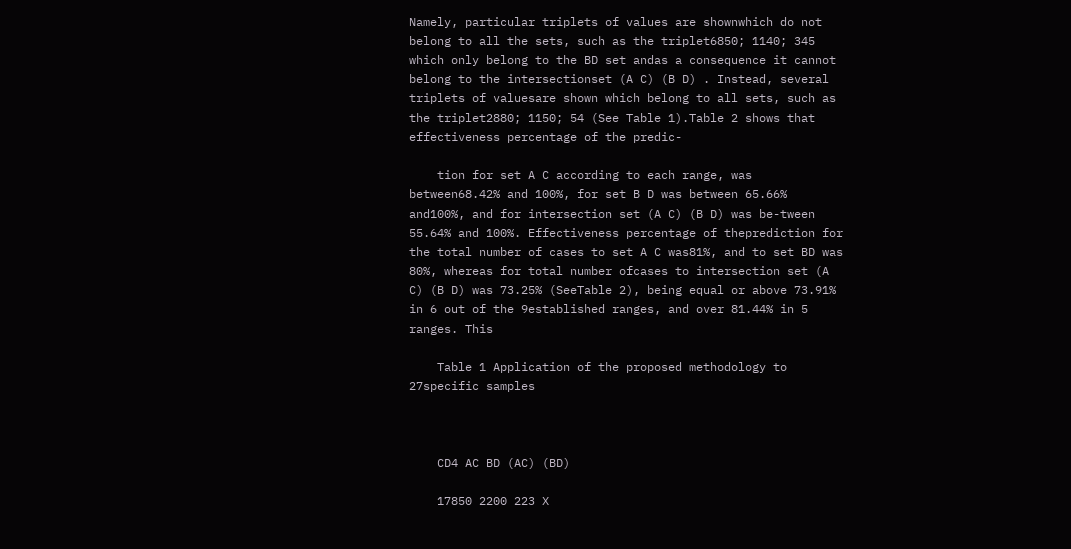Namely, particular triplets of values are shownwhich do not belong to all the sets, such as the triplet6850; 1140; 345 which only belong to the BD set andas a consequence it cannot belong to the intersectionset (A C) (B D) . Instead, several triplets of valuesare shown which belong to all sets, such as the triplet2880; 1150; 54 (See Table 1).Table 2 shows that effectiveness percentage of the predic-

    tion for set A C according to each range, was between68.42% and 100%, for set B D was between 65.66% and100%, and for intersection set (A C) (B D) was be-tween 55.64% and 100%. Effectiveness percentage of theprediction for the total number of cases to set A C was81%, and to set BD was 80%, whereas for total number ofcases to intersection set (A C) (B D) was 73.25% (SeeTable 2), being equal or above 73.91% in 6 out of the 9established ranges, and over 81.44% in 5 ranges. This

    Table 1 Application of the proposed methodology to 27specific samples



    CD4 AC BD (AC) (BD)

    17850 2200 223 X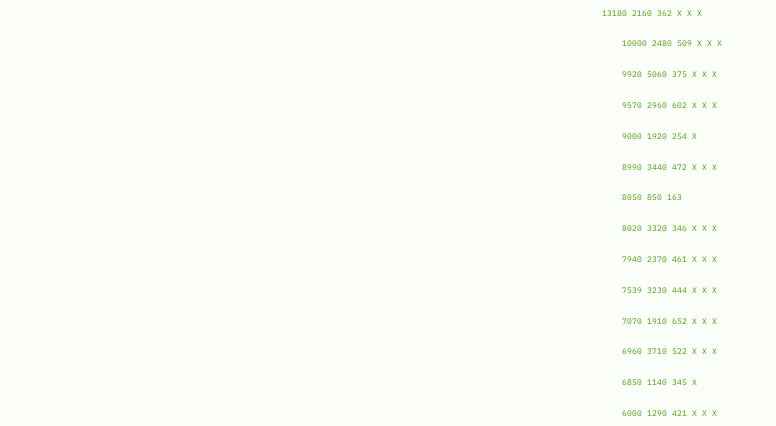13180 2160 362 X X X

    10000 2480 509 X X X

    9920 5060 375 X X X

    9570 2960 602 X X X

    9000 1920 254 X

    8990 3440 472 X X X

    8050 850 163

    8020 3320 346 X X X

    7940 2370 461 X X X

    7539 3230 444 X X X

    7070 1910 652 X X X

    6960 3710 522 X X X

    6850 1140 345 X

    6000 1290 421 X X X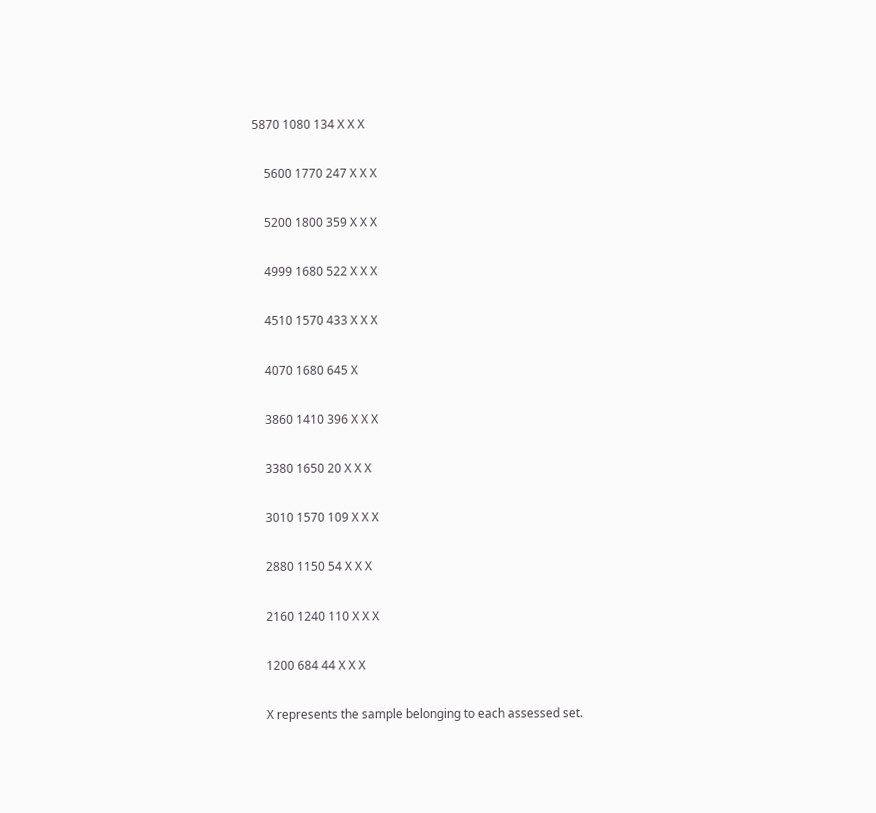5870 1080 134 X X X

    5600 1770 247 X X X

    5200 1800 359 X X X

    4999 1680 522 X X X

    4510 1570 433 X X X

    4070 1680 645 X

    3860 1410 396 X X X

    3380 1650 20 X X X

    3010 1570 109 X X X

    2880 1150 54 X X X

    2160 1240 110 X X X

    1200 684 44 X X X

    X represents the sample belonging to each assessed set.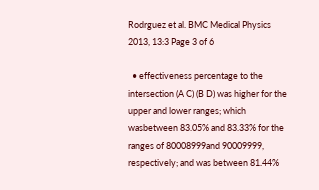Rodrguez et al. BMC Medical Physics 2013, 13:3 Page 3 of 6

  • effectiveness percentage to the intersection (A C) (B D) was higher for the upper and lower ranges; which wasbetween 83.05% and 83.33% for the ranges of 80008999and 90009999, respectively; and was between 81.44%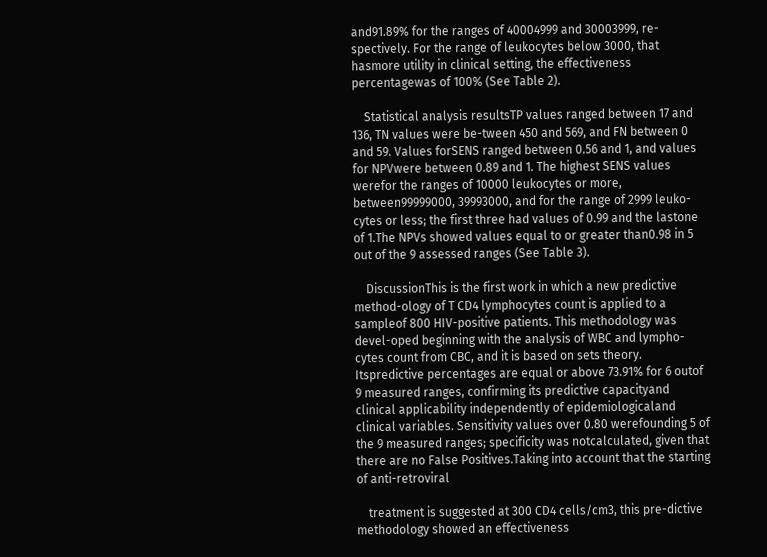and91.89% for the ranges of 40004999 and 30003999, re-spectively. For the range of leukocytes below 3000, that hasmore utility in clinical setting, the effectiveness percentagewas of 100% (See Table 2).

    Statistical analysis resultsTP values ranged between 17 and 136, TN values were be-tween 450 and 569, and FN between 0 and 59. Values forSENS ranged between 0.56 and 1, and values for NPVwere between 0.89 and 1. The highest SENS values werefor the ranges of 10000 leukocytes or more, between99999000, 39993000, and for the range of 2999 leuko-cytes or less; the first three had values of 0.99 and the lastone of 1.The NPVs showed values equal to or greater than0.98 in 5 out of the 9 assessed ranges (See Table 3).

    DiscussionThis is the first work in which a new predictive method-ology of T CD4 lymphocytes count is applied to a sampleof 800 HIV-positive patients. This methodology was devel-oped beginning with the analysis of WBC and lympho-cytes count from CBC, and it is based on sets theory. Itspredictive percentages are equal or above 73.91% for 6 outof 9 measured ranges, confirming its predictive capacityand clinical applicability independently of epidemiologicaland clinical variables. Sensitivity values over 0.80 werefounding 5 of the 9 measured ranges; specificity was notcalculated, given that there are no False Positives.Taking into account that the starting of anti-retroviral

    treatment is suggested at 300 CD4 cells/cm3, this pre-dictive methodology showed an effectiveness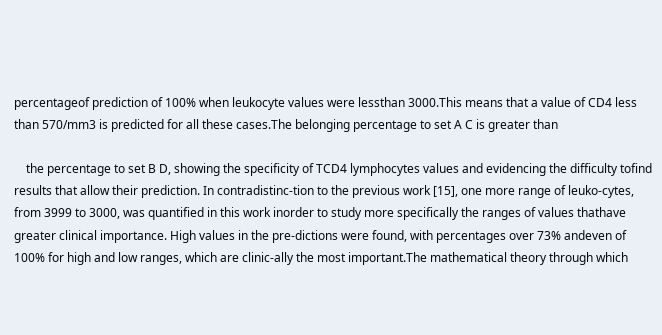percentageof prediction of 100% when leukocyte values were lessthan 3000.This means that a value of CD4 less than 570/mm3 is predicted for all these cases.The belonging percentage to set A C is greater than

    the percentage to set B D, showing the specificity of TCD4 lymphocytes values and evidencing the difficulty tofind results that allow their prediction. In contradistinc-tion to the previous work [15], one more range of leuko-cytes, from 3999 to 3000, was quantified in this work inorder to study more specifically the ranges of values thathave greater clinical importance. High values in the pre-dictions were found, with percentages over 73% andeven of 100% for high and low ranges, which are clinic-ally the most important.The mathematical theory through which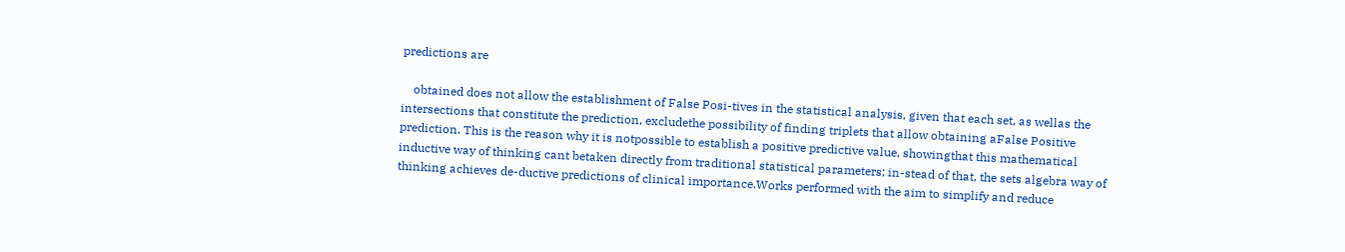predictions are

    obtained does not allow the establishment of False Posi-tives in the statistical analysis, given that each set, as wellas the intersections that constitute the prediction, excludethe possibility of finding triplets that allow obtaining aFalse Positive prediction. This is the reason why it is notpossible to establish a positive predictive value, showingthat this mathematical inductive way of thinking cant betaken directly from traditional statistical parameters; in-stead of that, the sets algebra way of thinking achieves de-ductive predictions of clinical importance.Works performed with the aim to simplify and reduce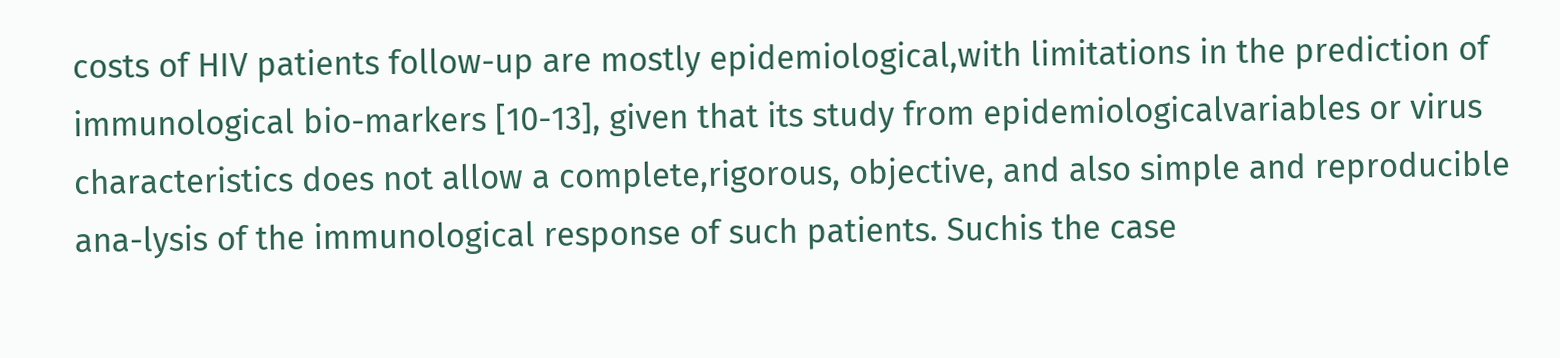costs of HIV patients follow-up are mostly epidemiological,with limitations in the prediction of immunological bio-markers [10-13], given that its study from epidemiologicalvariables or virus characteristics does not allow a complete,rigorous, objective, and also simple and reproducible ana-lysis of the immunological response of such patients. Suchis the case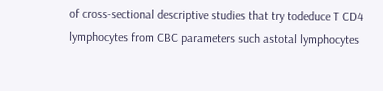of cross-sectional descriptive studies that try todeduce T CD4 lymphocytes from CBC parameters such astotal lymphocytes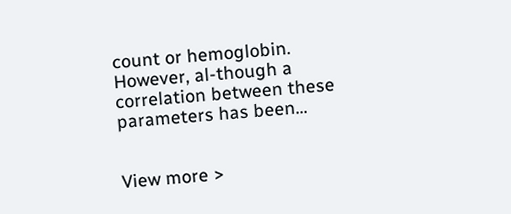count or hemoglobin. However, al-though a correlation between these parameters has been...


View more >